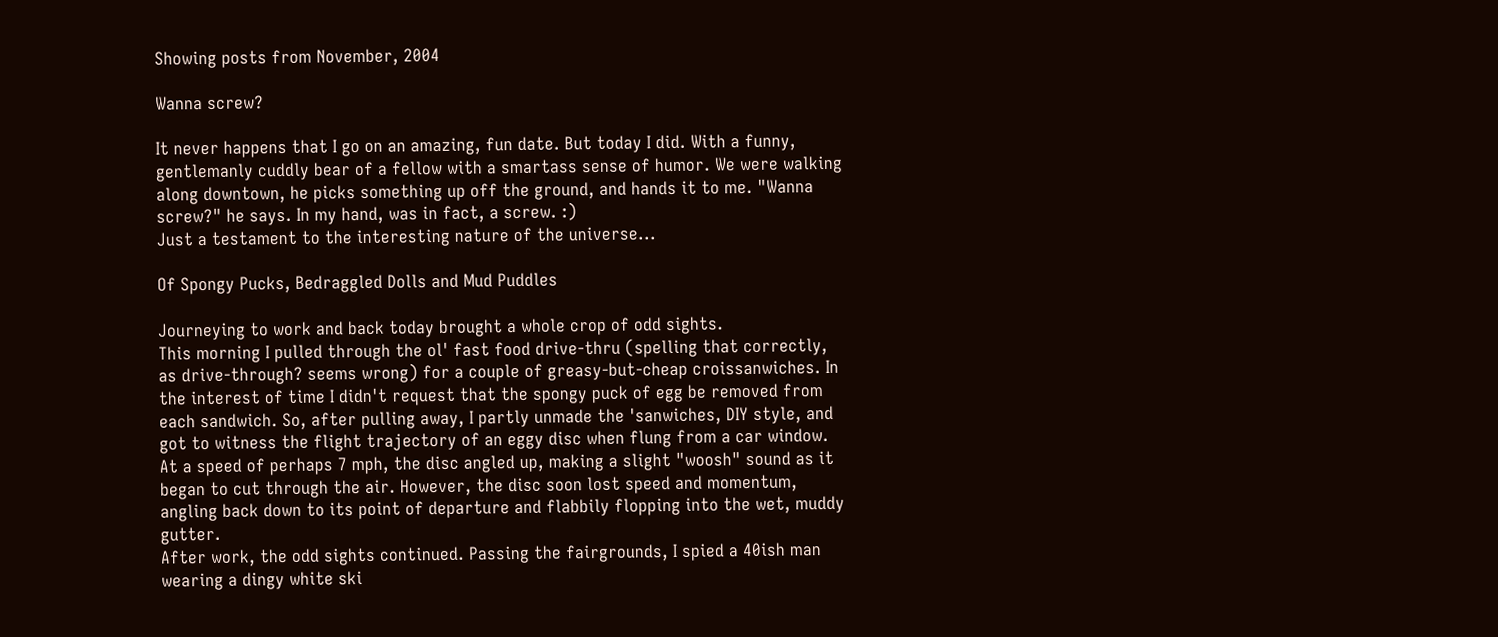Showing posts from November, 2004

Wanna screw?

It never happens that I go on an amazing, fun date. But today I did. With a funny, gentlemanly cuddly bear of a fellow with a smartass sense of humor. We were walking along downtown, he picks something up off the ground, and hands it to me. "Wanna screw?" he says. In my hand, was in fact, a screw. :)
Just a testament to the interesting nature of the universe...

Of Spongy Pucks, Bedraggled Dolls and Mud Puddles

Journeying to work and back today brought a whole crop of odd sights.
This morning I pulled through the ol' fast food drive-thru (spelling that correctly, as drive-through? seems wrong) for a couple of greasy-but-cheap croissanwiches. In the interest of time I didn't request that the spongy puck of egg be removed from each sandwich. So, after pulling away, I partly unmade the 'sanwiches, DIY style, and got to witness the flight trajectory of an eggy disc when flung from a car window.
At a speed of perhaps 7 mph, the disc angled up, making a slight "woosh" sound as it began to cut through the air. However, the disc soon lost speed and momentum, angling back down to its point of departure and flabbily flopping into the wet, muddy gutter.
After work, the odd sights continued. Passing the fairgrounds, I spied a 40ish man wearing a dingy white ski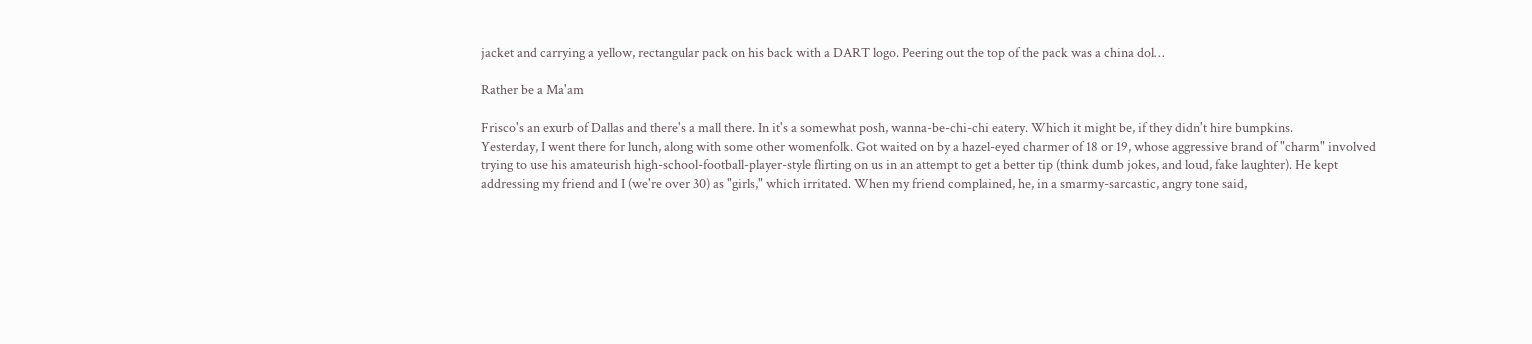jacket and carrying a yellow, rectangular pack on his back with a DART logo. Peering out the top of the pack was a china dol…

Rather be a Ma'am

Frisco's an exurb of Dallas and there's a mall there. In it's a somewhat posh, wanna-be-chi-chi eatery. Which it might be, if they didn't hire bumpkins.
Yesterday, I went there for lunch, along with some other womenfolk. Got waited on by a hazel-eyed charmer of 18 or 19, whose aggressive brand of "charm" involved trying to use his amateurish high-school-football-player-style flirting on us in an attempt to get a better tip (think dumb jokes, and loud, fake laughter). He kept addressing my friend and I (we're over 30) as "girls," which irritated. When my friend complained, he, in a smarmy-sarcastic, angry tone said,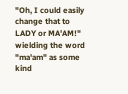"Oh, I could easily change that to LADY or MA'AM!" wielding the word "ma'am" as some kind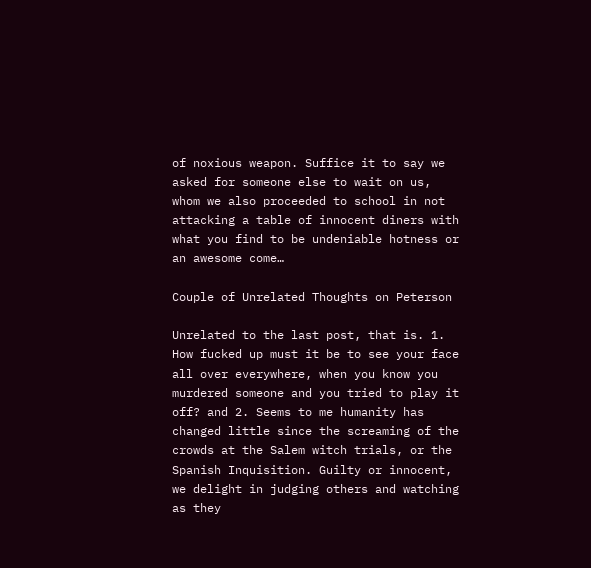of noxious weapon. Suffice it to say we asked for someone else to wait on us, whom we also proceeded to school in not attacking a table of innocent diners with what you find to be undeniable hotness or an awesome come…

Couple of Unrelated Thoughts on Peterson

Unrelated to the last post, that is. 1. How fucked up must it be to see your face all over everywhere, when you know you murdered someone and you tried to play it off? and 2. Seems to me humanity has changed little since the screaming of the crowds at the Salem witch trials, or the Spanish Inquisition. Guilty or innocent, we delight in judging others and watching as they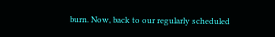burn. Now, back to our regularly scheduled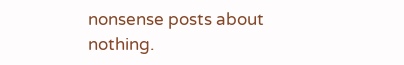nonsense posts about nothing.